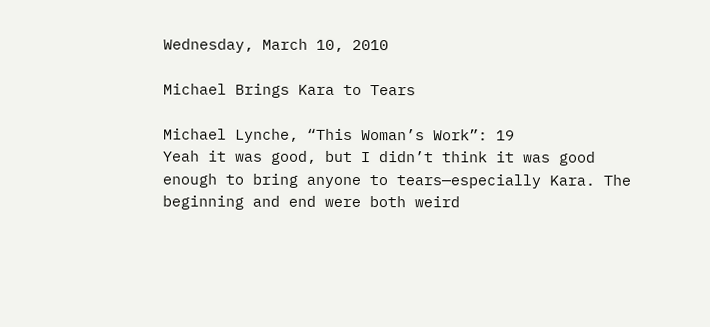Wednesday, March 10, 2010

Michael Brings Kara to Tears

Michael Lynche, “This Woman’s Work”: 19
Yeah it was good, but I didn’t think it was good enough to bring anyone to tears—especially Kara. The beginning and end were both weird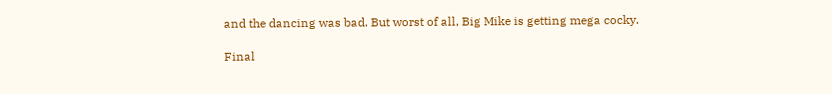and the dancing was bad. But worst of all, Big Mike is getting mega cocky.

Final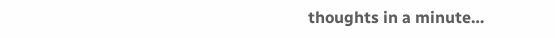thoughts in a minute…